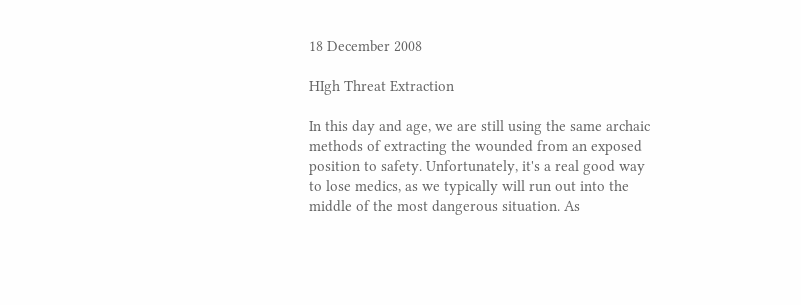18 December 2008

HIgh Threat Extraction

In this day and age, we are still using the same archaic methods of extracting the wounded from an exposed position to safety. Unfortunately, it's a real good way to lose medics, as we typically will run out into the middle of the most dangerous situation. As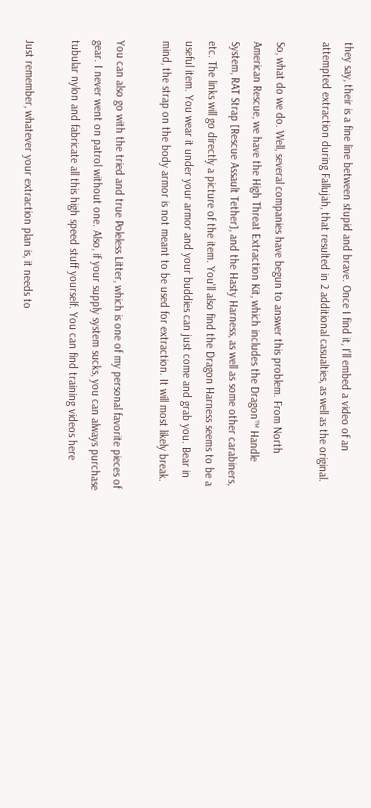they say, their is a fine line between stupid and brave. Once I find it, I'll embed a video of an attempted extraction during Fallujah, that resulted in 2 additional casualties, as well as the original.

So, what do we do. Well, several companies have begun to answer this problem. From North American Rescue, we have the High Threat Extraction Kit, which includes the Dragon™ Handle System, RAT Strap [Rescue Assault Tether], and the Hasty Harness, as well as some other carabiners, etc. The links will go directly a picture of the item. You'll also find the Dragon Harness seems to be a useful item. You wear it under your armor and your buddies can just come and grab you. Bear in mind, the strap on the body armor is not meant to be used for extraction. It will most likely break.

You can also go with the tried and true Poleless Litter, which is one of my personal favorite pieces of gear. I never went on patrol without one. Also, if your supply system sucks, you can always purchase tubular nylon and fabricate all this high speed stuff yourself. You can find training videos here

Just remember, whatever your extraction plan is, it needs to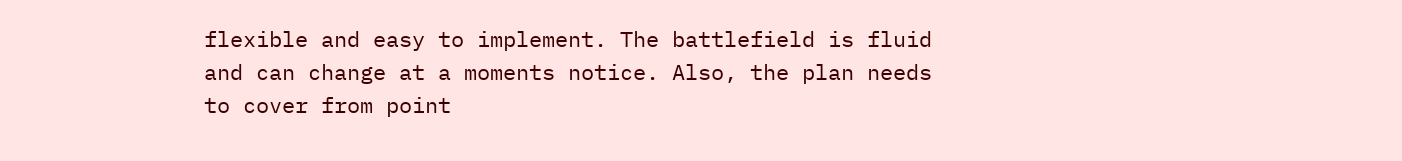flexible and easy to implement. The battlefield is fluid and can change at a moments notice. Also, the plan needs to cover from point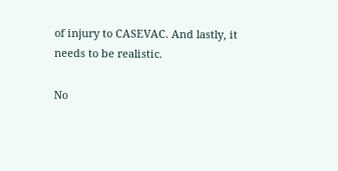of injury to CASEVAC. And lastly, it needs to be realistic.

No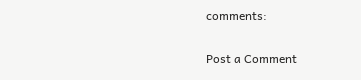comments:

Post a Comment